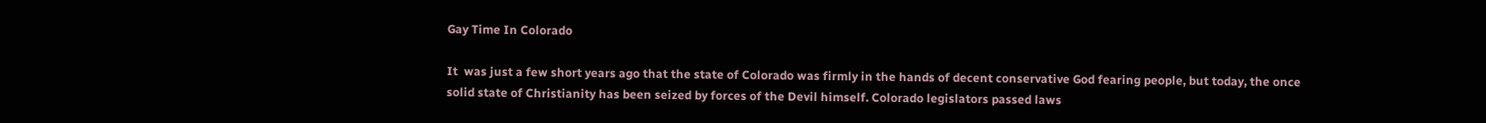Gay Time In Colorado

It  was just a few short years ago that the state of Colorado was firmly in the hands of decent conservative God fearing people, but today, the once solid state of Christianity has been seized by forces of the Devil himself. Colorado legislators passed laws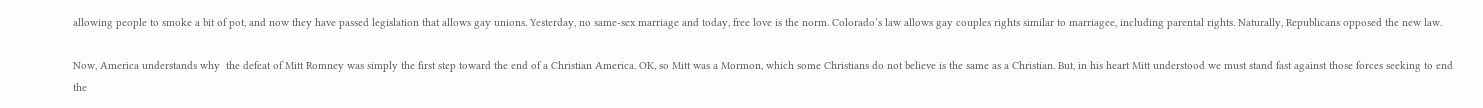allowing people to smoke a bit of pot, and now they have passed legislation that allows gay unions. Yesterday, no same-sex marriage and today, free love is the norm. Colorado’s law allows gay couples rights similar to marriagee, including parental rights. Naturally, Republicans opposed the new law.

Now, America understands why  the defeat of Mitt Romney was simply the first step toward the end of a Christian America. OK, so Mitt was a Mormon, which some Christians do not believe is the same as a Christian. But, in his heart Mitt understood we must stand fast against those forces seeking to end the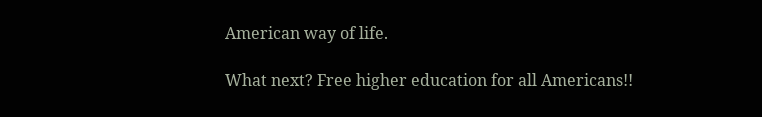American way of life.

What next? Free higher education for all Americans!!